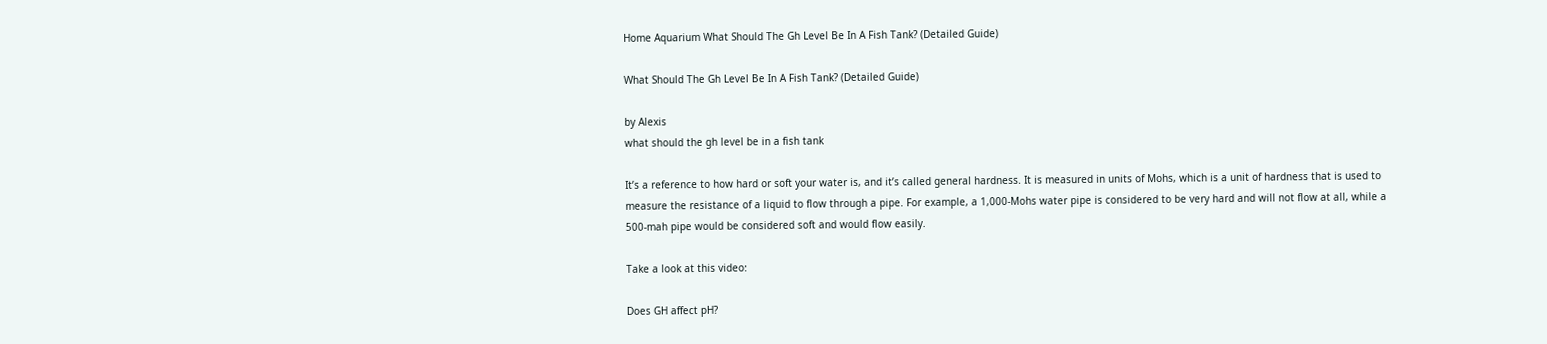Home Aquarium What Should The Gh Level Be In A Fish Tank? (Detailed Guide)

What Should The Gh Level Be In A Fish Tank? (Detailed Guide)

by Alexis
what should the gh level be in a fish tank

It’s a reference to how hard or soft your water is, and it’s called general hardness. It is measured in units of Mohs, which is a unit of hardness that is used to measure the resistance of a liquid to flow through a pipe. For example, a 1,000-Mohs water pipe is considered to be very hard and will not flow at all, while a 500-mah pipe would be considered soft and would flow easily.

Take a look at this video:

Does GH affect pH?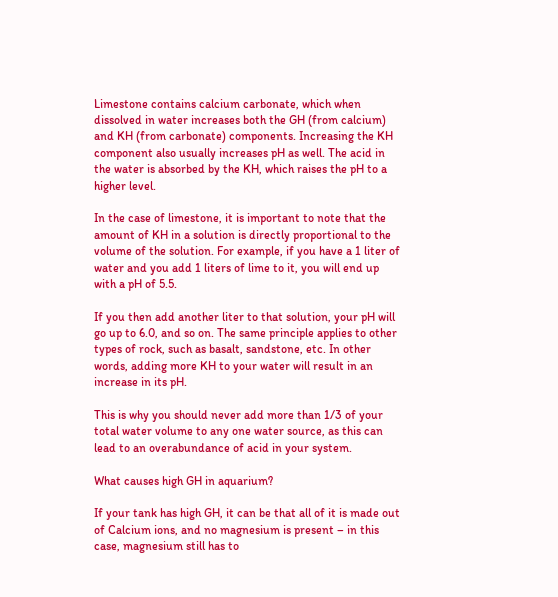Limestone contains calcium carbonate, which when dissolved in water increases both the GH (from calcium) and KH (from carbonate) components. Increasing the KH component also usually increases pH as well. The acid in the water is absorbed by the KH, which raises the pH to a higher level.

In the case of limestone, it is important to note that the amount of KH in a solution is directly proportional to the volume of the solution. For example, if you have a 1 liter of water and you add 1 liters of lime to it, you will end up with a pH of 5.5.

If you then add another liter to that solution, your pH will go up to 6.0, and so on. The same principle applies to other types of rock, such as basalt, sandstone, etc. In other words, adding more KH to your water will result in an increase in its pH.

This is why you should never add more than 1/3 of your total water volume to any one water source, as this can lead to an overabundance of acid in your system.

What causes high GH in aquarium?

If your tank has high GH, it can be that all of it is made out of Calcium ions, and no magnesium is present – in this case, magnesium still has to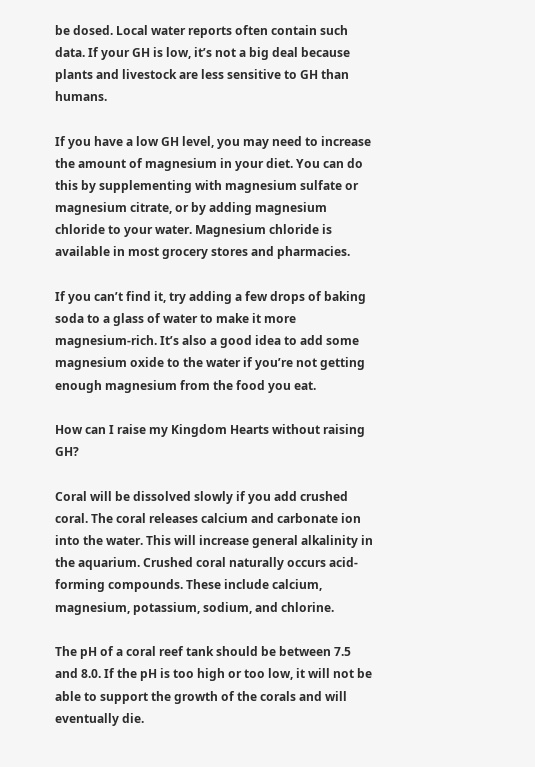be dosed. Local water reports often contain such data. If your GH is low, it’s not a big deal because plants and livestock are less sensitive to GH than humans.

If you have a low GH level, you may need to increase the amount of magnesium in your diet. You can do this by supplementing with magnesium sulfate or magnesium citrate, or by adding magnesium chloride to your water. Magnesium chloride is available in most grocery stores and pharmacies.

If you can’t find it, try adding a few drops of baking soda to a glass of water to make it more magnesium-rich. It’s also a good idea to add some magnesium oxide to the water if you’re not getting enough magnesium from the food you eat.

How can I raise my Kingdom Hearts without raising GH?

Coral will be dissolved slowly if you add crushed coral. The coral releases calcium and carbonate ion into the water. This will increase general alkalinity in the aquarium. Crushed coral naturally occurs acid-forming compounds. These include calcium, magnesium, potassium, sodium, and chlorine.

The pH of a coral reef tank should be between 7.5 and 8.0. If the pH is too high or too low, it will not be able to support the growth of the corals and will eventually die.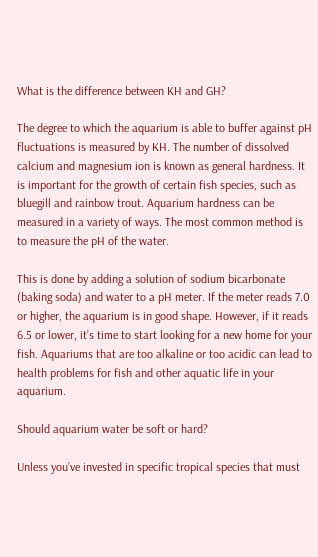What is the difference between KH and GH?

The degree to which the aquarium is able to buffer against pH fluctuations is measured by KH. The number of dissolved calcium and magnesium ion is known as general hardness. It is important for the growth of certain fish species, such as bluegill and rainbow trout. Aquarium hardness can be measured in a variety of ways. The most common method is to measure the pH of the water.

This is done by adding a solution of sodium bicarbonate (baking soda) and water to a pH meter. If the meter reads 7.0 or higher, the aquarium is in good shape. However, if it reads 6.5 or lower, it’s time to start looking for a new home for your fish. Aquariums that are too alkaline or too acidic can lead to health problems for fish and other aquatic life in your aquarium.

Should aquarium water be soft or hard?

Unless you’ve invested in specific tropical species that must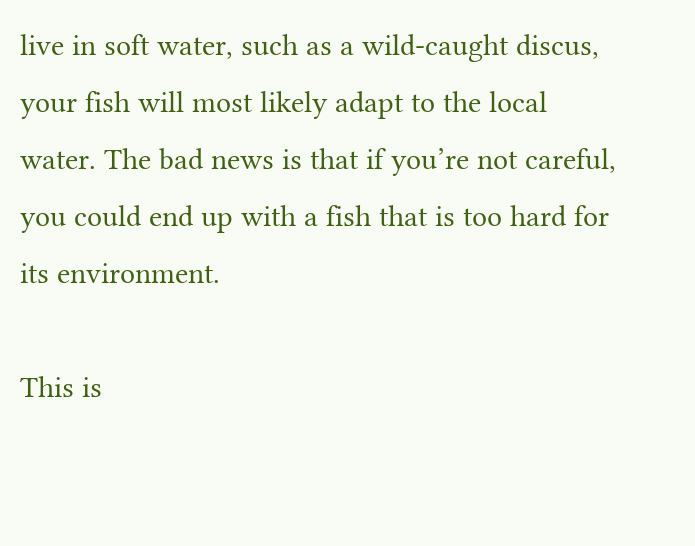live in soft water, such as a wild-caught discus, your fish will most likely adapt to the local water. The bad news is that if you’re not careful, you could end up with a fish that is too hard for its environment.

This is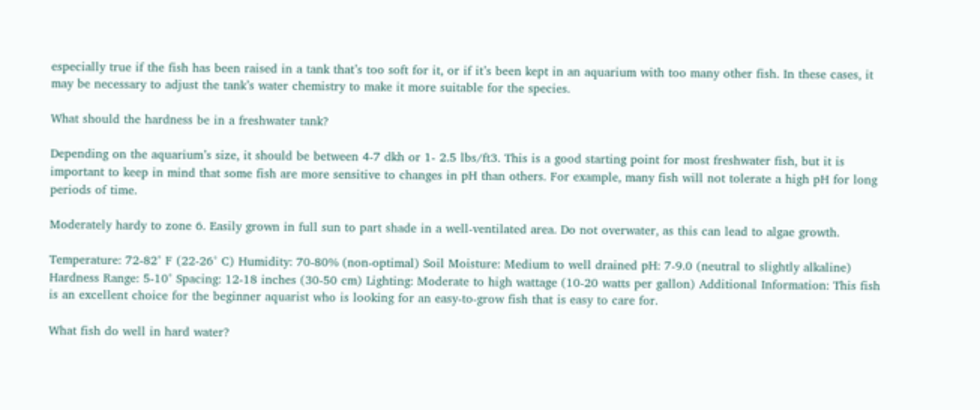especially true if the fish has been raised in a tank that’s too soft for it, or if it’s been kept in an aquarium with too many other fish. In these cases, it may be necessary to adjust the tank’s water chemistry to make it more suitable for the species.

What should the hardness be in a freshwater tank?

Depending on the aquarium’s size, it should be between 4-7 dkh or 1- 2.5 lbs/ft3. This is a good starting point for most freshwater fish, but it is important to keep in mind that some fish are more sensitive to changes in pH than others. For example, many fish will not tolerate a high pH for long periods of time.

Moderately hardy to zone 6. Easily grown in full sun to part shade in a well-ventilated area. Do not overwater, as this can lead to algae growth.

Temperature: 72-82° F (22-26° C) Humidity: 70-80% (non-optimal) Soil Moisture: Medium to well drained pH: 7-9.0 (neutral to slightly alkaline) Hardness Range: 5-10° Spacing: 12-18 inches (30-50 cm) Lighting: Moderate to high wattage (10-20 watts per gallon) Additional Information: This fish is an excellent choice for the beginner aquarist who is looking for an easy-to-grow fish that is easy to care for.

What fish do well in hard water?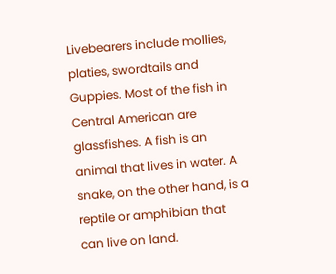Livebearers include mollies, platies, swordtails and Guppies. Most of the fish in Central American are glassfishes. A fish is an animal that lives in water. A snake, on the other hand, is a reptile or amphibian that can live on land.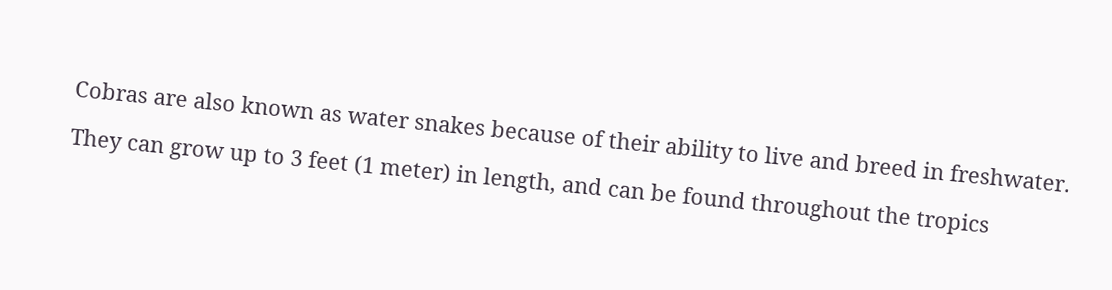Cobras are also known as water snakes because of their ability to live and breed in freshwater.

They can grow up to 3 feet (1 meter) in length, and can be found throughout the tropics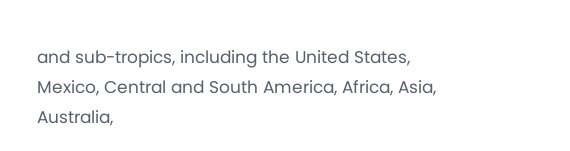and sub-tropics, including the United States, Mexico, Central and South America, Africa, Asia, Australia,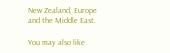New Zealand, Europe and the Middle East.

You may also like